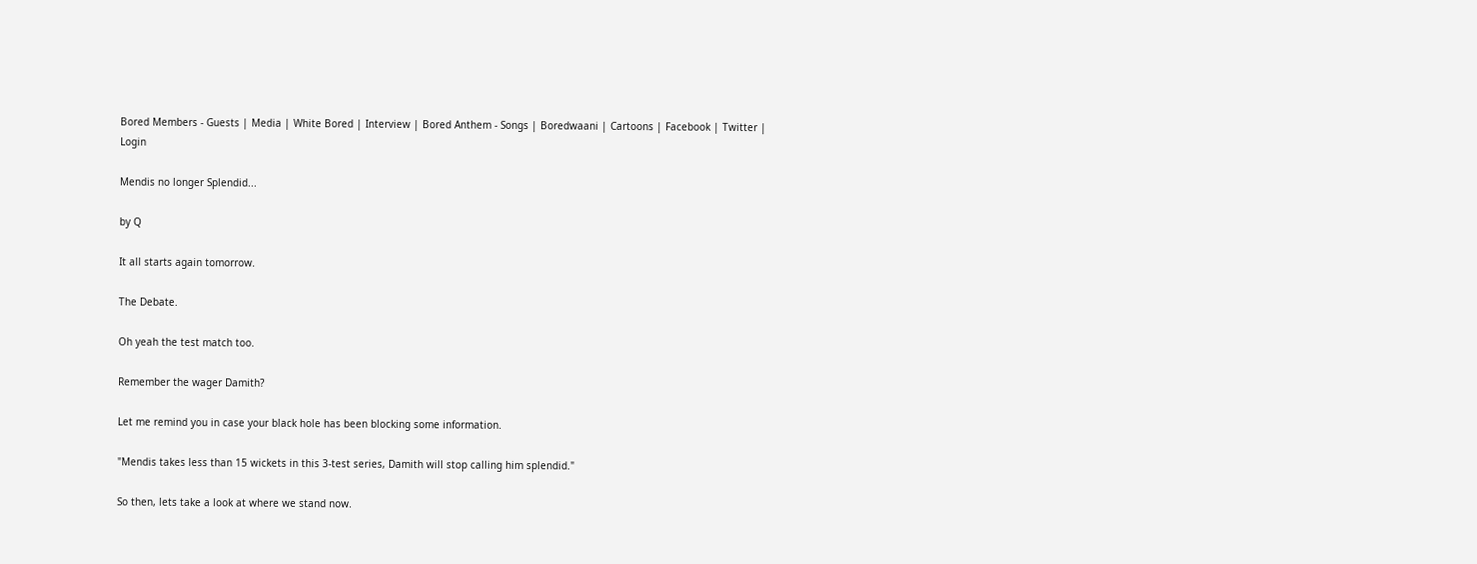Bored Members - Guests | Media | White Bored | Interview | Bored Anthem - Songs | Boredwaani | Cartoons | Facebook | Twitter | Login

Mendis no longer Splendid...

by Q

It all starts again tomorrow.

The Debate.

Oh yeah the test match too.

Remember the wager Damith?

Let me remind you in case your black hole has been blocking some information.

"Mendis takes less than 15 wickets in this 3-test series, Damith will stop calling him splendid."

So then, lets take a look at where we stand now.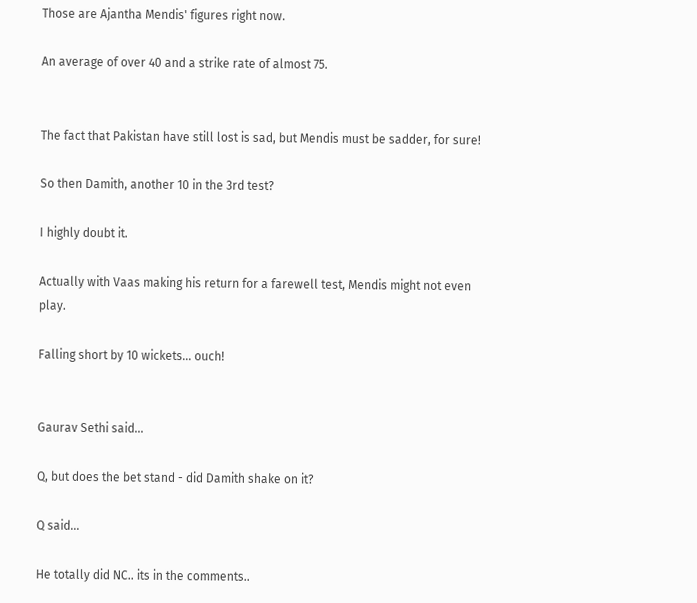Those are Ajantha Mendis' figures right now.

An average of over 40 and a strike rate of almost 75.


The fact that Pakistan have still lost is sad, but Mendis must be sadder, for sure!

So then Damith, another 10 in the 3rd test?

I highly doubt it.

Actually with Vaas making his return for a farewell test, Mendis might not even play.

Falling short by 10 wickets... ouch!


Gaurav Sethi said...

Q, but does the bet stand - did Damith shake on it?

Q said...

He totally did NC.. its in the comments..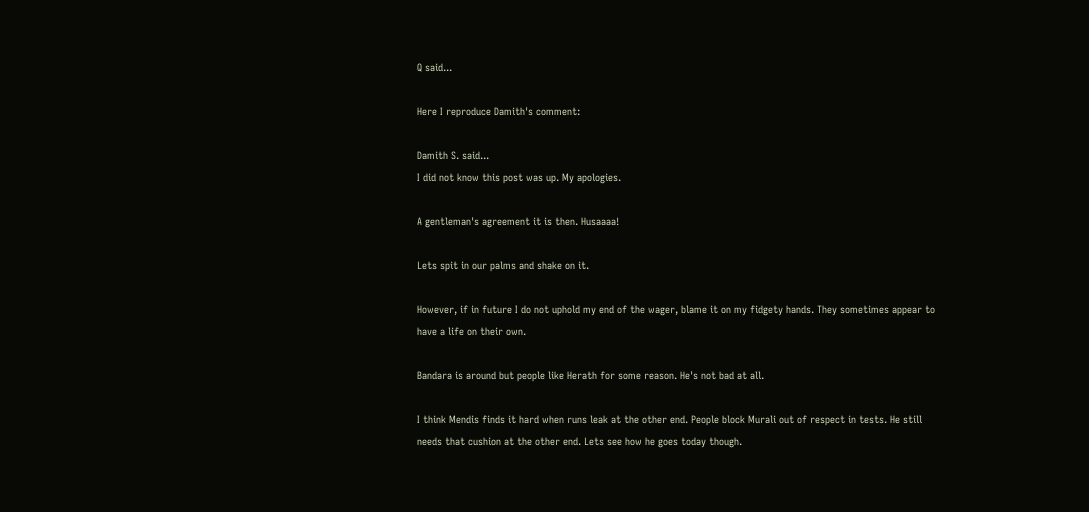Q said...

Here I reproduce Damith's comment:

Damith S. said...
I did not know this post was up. My apologies.

A gentleman's agreement it is then. Husaaaa!

Lets spit in our palms and shake on it.

However, if in future I do not uphold my end of the wager, blame it on my fidgety hands. They sometimes appear to have a life on their own.

Bandara is around but people like Herath for some reason. He's not bad at all.

I think Mendis finds it hard when runs leak at the other end. People block Murali out of respect in tests. He still needs that cushion at the other end. Lets see how he goes today though.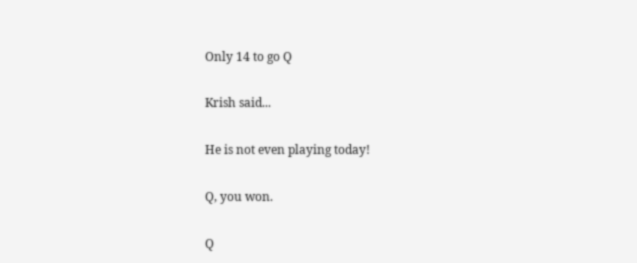Only 14 to go Q

Krish said...

He is not even playing today!

Q, you won.

Q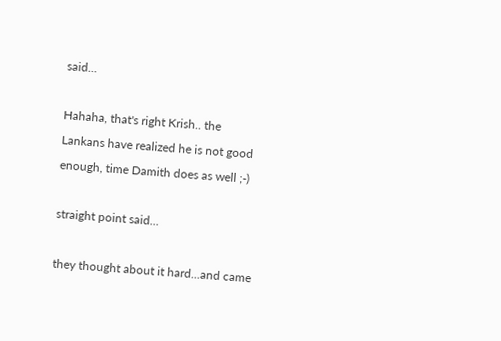said...

Hahaha, that's right Krish.. the Lankans have realized he is not good enough, time Damith does as well ;-)

straight point said...

they thought about it hard...and came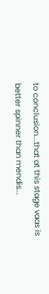to conclusion...that at this stage vaas is better spinner than mendis...